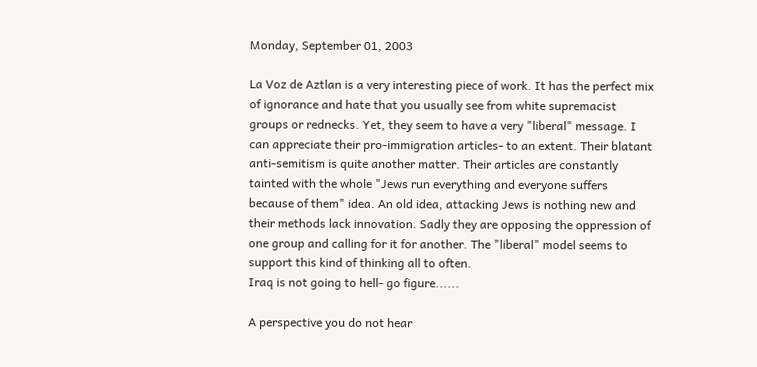Monday, September 01, 2003

La Voz de Aztlan is a very interesting piece of work. It has the perfect mix of ignorance and hate that you usually see from white supremacist groups or rednecks. Yet, they seem to have a very "liberal" message. I can appreciate their pro-immigration articles- to an extent. Their blatant anti-semitism is quite another matter. Their articles are constantly tainted with the whole "Jews run everything and everyone suffers because of them" idea. An old idea, attacking Jews is nothing new and their methods lack innovation. Sadly they are opposing the oppression of one group and calling for it for another. The "liberal" model seems to support this kind of thinking all to often.
Iraq is not going to hell- go figure......

A perspective you do not hear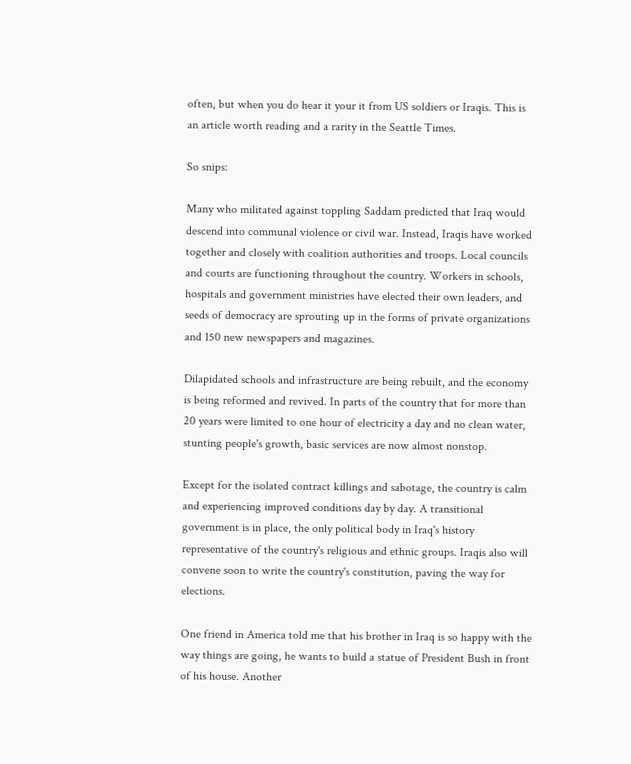often, but when you do hear it your it from US soldiers or Iraqis. This is an article worth reading and a rarity in the Seattle Times.

So snips:

Many who militated against toppling Saddam predicted that Iraq would descend into communal violence or civil war. Instead, Iraqis have worked together and closely with coalition authorities and troops. Local councils and courts are functioning throughout the country. Workers in schools, hospitals and government ministries have elected their own leaders, and seeds of democracy are sprouting up in the forms of private organizations and 150 new newspapers and magazines.

Dilapidated schools and infrastructure are being rebuilt, and the economy is being reformed and revived. In parts of the country that for more than 20 years were limited to one hour of electricity a day and no clean water, stunting people's growth, basic services are now almost nonstop.

Except for the isolated contract killings and sabotage, the country is calm and experiencing improved conditions day by day. A transitional government is in place, the only political body in Iraq's history representative of the country's religious and ethnic groups. Iraqis also will convene soon to write the country's constitution, paving the way for elections.

One friend in America told me that his brother in Iraq is so happy with the way things are going, he wants to build a statue of President Bush in front of his house. Another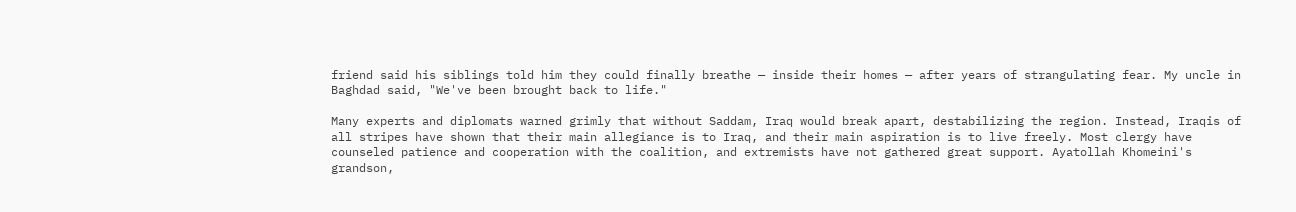friend said his siblings told him they could finally breathe — inside their homes — after years of strangulating fear. My uncle in Baghdad said, "We've been brought back to life."

Many experts and diplomats warned grimly that without Saddam, Iraq would break apart, destabilizing the region. Instead, Iraqis of all stripes have shown that their main allegiance is to Iraq, and their main aspiration is to live freely. Most clergy have counseled patience and cooperation with the coalition, and extremists have not gathered great support. Ayatollah Khomeini's grandson,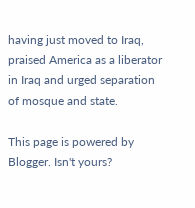having just moved to Iraq, praised America as a liberator in Iraq and urged separation of mosque and state.

This page is powered by Blogger. Isn't yours?